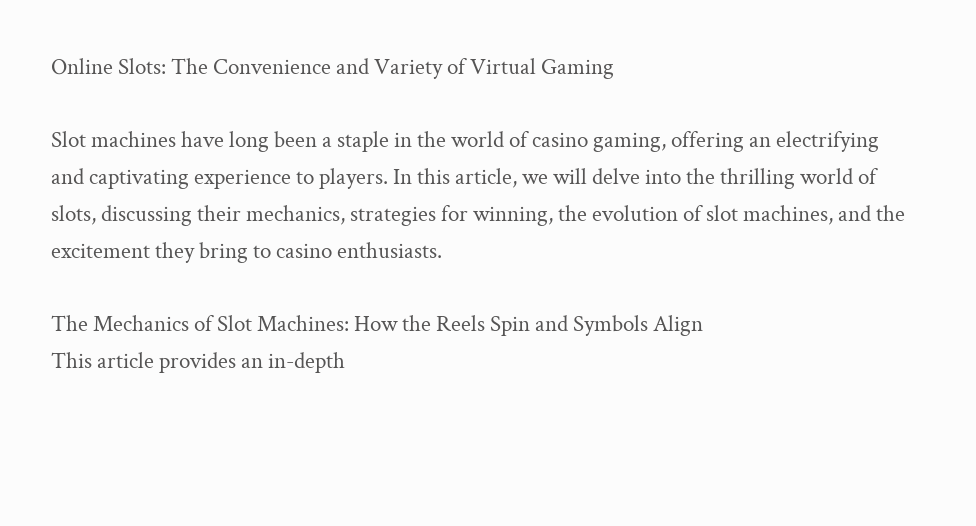Online Slots: The Convenience and Variety of Virtual Gaming

Slot machines have long been a staple in the world of casino gaming, offering an electrifying and captivating experience to players. In this article, we will delve into the thrilling world of slots, discussing their mechanics, strategies for winning, the evolution of slot machines, and the excitement they bring to casino enthusiasts.

The Mechanics of Slot Machines: How the Reels Spin and Symbols Align
This article provides an in-depth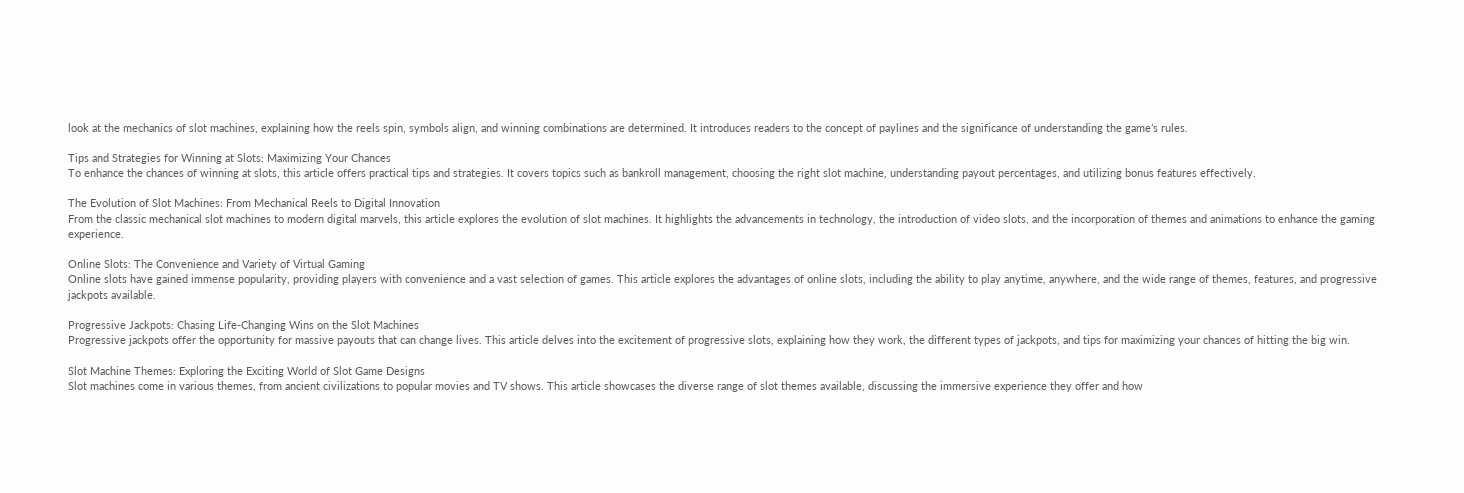look at the mechanics of slot machines, explaining how the reels spin, symbols align, and winning combinations are determined. It introduces readers to the concept of paylines and the significance of understanding the game’s rules.

Tips and Strategies for Winning at Slots: Maximizing Your Chances
To enhance the chances of winning at slots, this article offers practical tips and strategies. It covers topics such as bankroll management, choosing the right slot machine, understanding payout percentages, and utilizing bonus features effectively.

The Evolution of Slot Machines: From Mechanical Reels to Digital Innovation
From the classic mechanical slot machines to modern digital marvels, this article explores the evolution of slot machines. It highlights the advancements in technology, the introduction of video slots, and the incorporation of themes and animations to enhance the gaming experience.

Online Slots: The Convenience and Variety of Virtual Gaming
Online slots have gained immense popularity, providing players with convenience and a vast selection of games. This article explores the advantages of online slots, including the ability to play anytime, anywhere, and the wide range of themes, features, and progressive jackpots available.

Progressive Jackpots: Chasing Life-Changing Wins on the Slot Machines
Progressive jackpots offer the opportunity for massive payouts that can change lives. This article delves into the excitement of progressive slots, explaining how they work, the different types of jackpots, and tips for maximizing your chances of hitting the big win.

Slot Machine Themes: Exploring the Exciting World of Slot Game Designs
Slot machines come in various themes, from ancient civilizations to popular movies and TV shows. This article showcases the diverse range of slot themes available, discussing the immersive experience they offer and how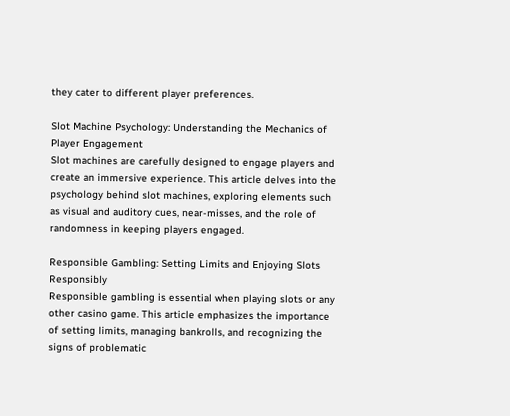they cater to different player preferences.

Slot Machine Psychology: Understanding the Mechanics of Player Engagement
Slot machines are carefully designed to engage players and create an immersive experience. This article delves into the psychology behind slot machines, exploring elements such as visual and auditory cues, near-misses, and the role of randomness in keeping players engaged.

Responsible Gambling: Setting Limits and Enjoying Slots Responsibly
Responsible gambling is essential when playing slots or any other casino game. This article emphasizes the importance of setting limits, managing bankrolls, and recognizing the signs of problematic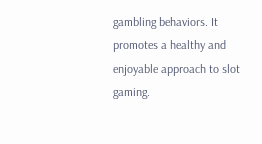gambling behaviors. It promotes a healthy and enjoyable approach to slot gaming.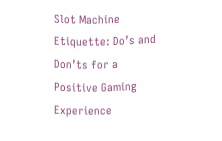Slot Machine Etiquette: Do’s and Don’ts for a Positive Gaming Experience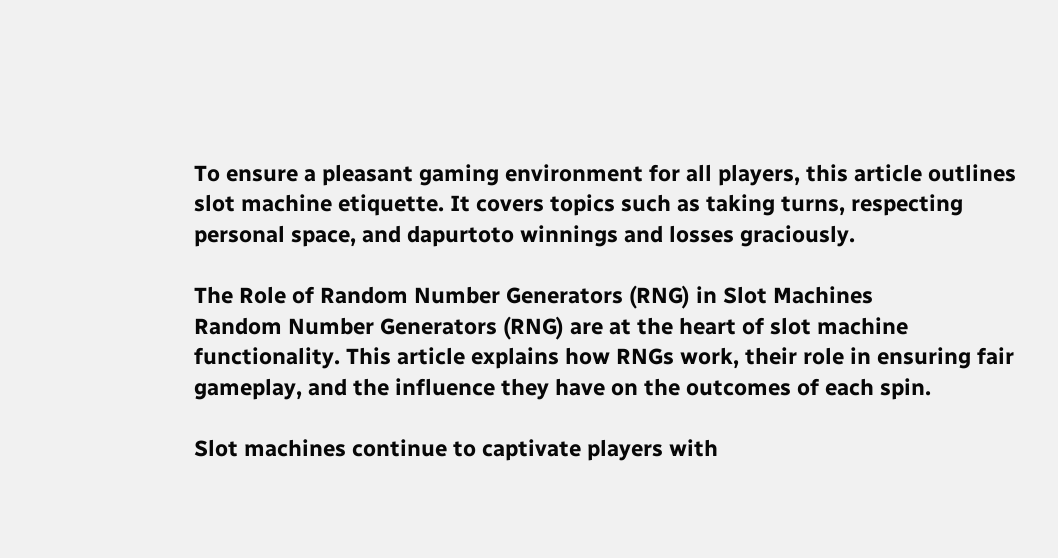To ensure a pleasant gaming environment for all players, this article outlines slot machine etiquette. It covers topics such as taking turns, respecting personal space, and dapurtoto winnings and losses graciously.

The Role of Random Number Generators (RNG) in Slot Machines
Random Number Generators (RNG) are at the heart of slot machine functionality. This article explains how RNGs work, their role in ensuring fair gameplay, and the influence they have on the outcomes of each spin.

Slot machines continue to captivate players with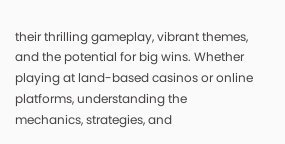their thrilling gameplay, vibrant themes, and the potential for big wins. Whether playing at land-based casinos or online platforms, understanding the mechanics, strategies, and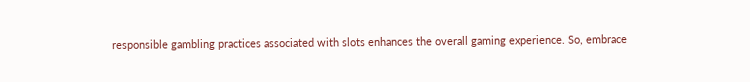responsible gambling practices associated with slots enhances the overall gaming experience. So, embrace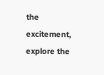the excitement, explore the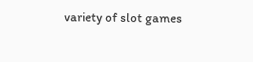variety of slot games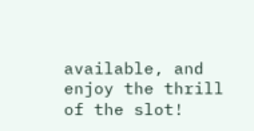available, and enjoy the thrill of the slot!